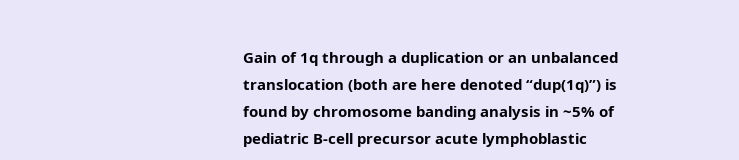Gain of 1q through a duplication or an unbalanced translocation (both are here denoted “dup(1q)”) is found by chromosome banding analysis in ~5% of pediatric B-cell precursor acute lymphoblastic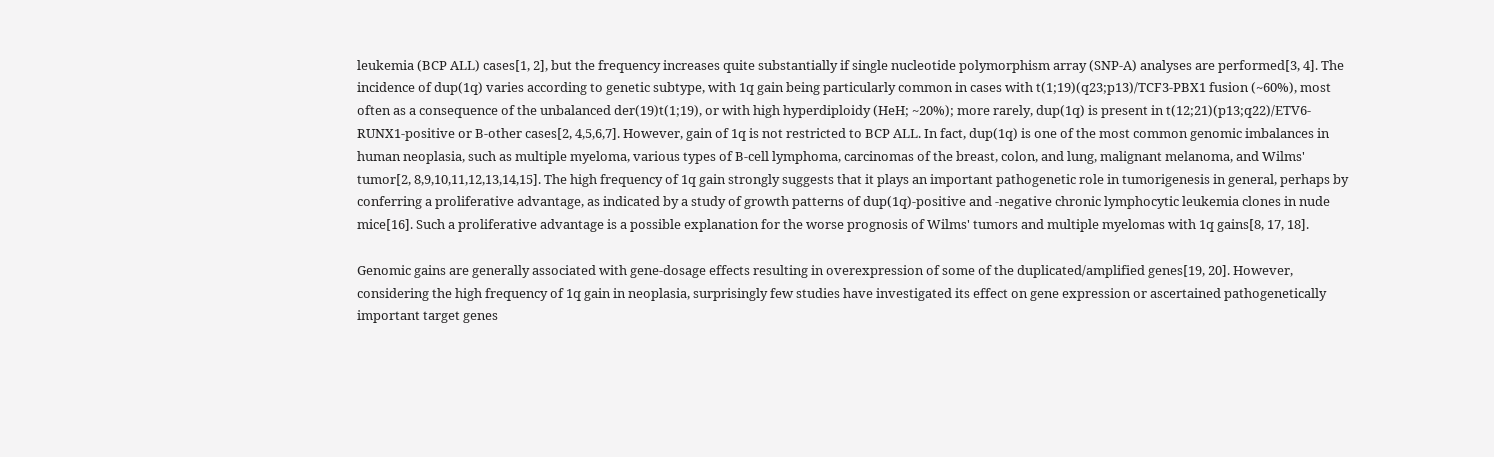leukemia (BCP ALL) cases[1, 2], but the frequency increases quite substantially if single nucleotide polymorphism array (SNP-A) analyses are performed[3, 4]. The incidence of dup(1q) varies according to genetic subtype, with 1q gain being particularly common in cases with t(1;19)(q23;p13)/TCF3-PBX1 fusion (~60%), most often as a consequence of the unbalanced der(19)t(1;19), or with high hyperdiploidy (HeH; ~20%); more rarely, dup(1q) is present in t(12;21)(p13;q22)/ETV6-RUNX1-positive or B-other cases[2, 4,5,6,7]. However, gain of 1q is not restricted to BCP ALL. In fact, dup(1q) is one of the most common genomic imbalances in human neoplasia, such as multiple myeloma, various types of B-cell lymphoma, carcinomas of the breast, colon, and lung, malignant melanoma, and Wilms' tumor[2, 8,9,10,11,12,13,14,15]. The high frequency of 1q gain strongly suggests that it plays an important pathogenetic role in tumorigenesis in general, perhaps by conferring a proliferative advantage, as indicated by a study of growth patterns of dup(1q)-positive and -negative chronic lymphocytic leukemia clones in nude mice[16]. Such a proliferative advantage is a possible explanation for the worse prognosis of Wilms' tumors and multiple myelomas with 1q gains[8, 17, 18].

Genomic gains are generally associated with gene-dosage effects resulting in overexpression of some of the duplicated/amplified genes[19, 20]. However, considering the high frequency of 1q gain in neoplasia, surprisingly few studies have investigated its effect on gene expression or ascertained pathogenetically important target genes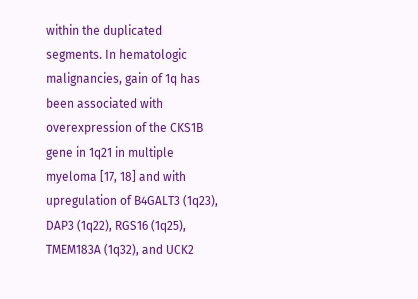within the duplicated segments. In hematologic malignancies, gain of 1q has been associated with overexpression of the CKS1B gene in 1q21 in multiple myeloma [17, 18] and with upregulation of B4GALT3 (1q23), DAP3 (1q22), RGS16 (1q25), TMEM183A (1q32), and UCK2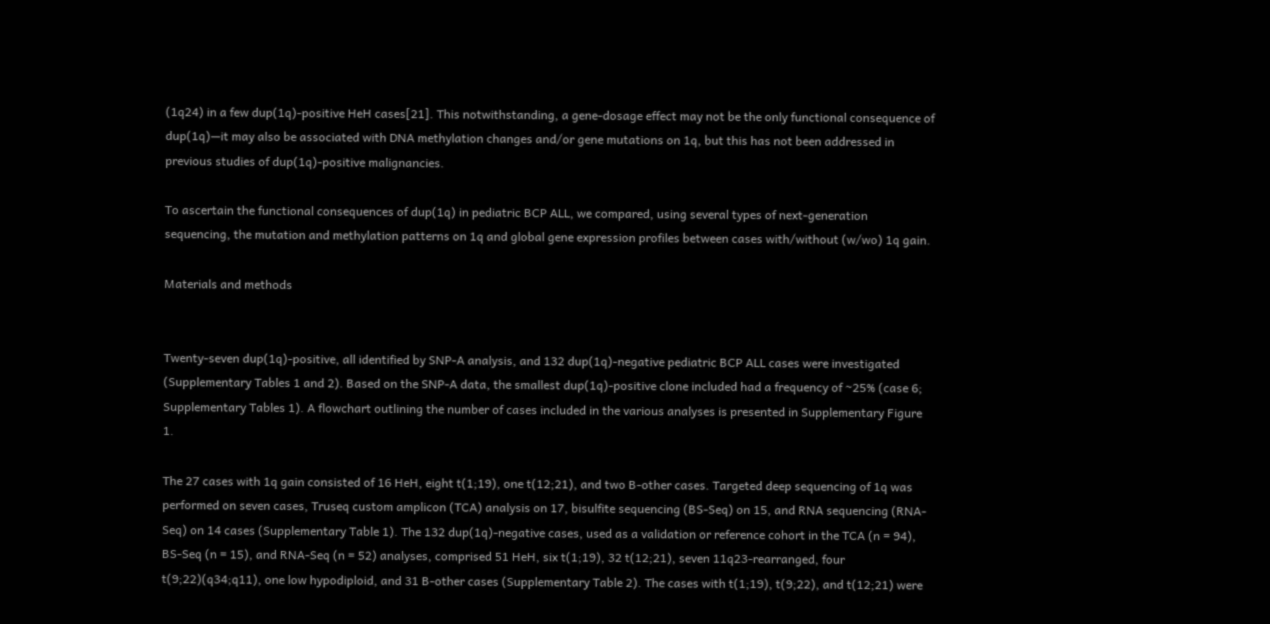(1q24) in a few dup(1q)-positive HeH cases[21]. This notwithstanding, a gene-dosage effect may not be the only functional consequence of dup(1q)—it may also be associated with DNA methylation changes and/or gene mutations on 1q, but this has not been addressed in previous studies of dup(1q)-positive malignancies.

To ascertain the functional consequences of dup(1q) in pediatric BCP ALL, we compared, using several types of next-generation sequencing, the mutation and methylation patterns on 1q and global gene expression profiles between cases with/without (w/wo) 1q gain.

Materials and methods


Twenty-seven dup(1q)-positive, all identified by SNP-A analysis, and 132 dup(1q)-negative pediatric BCP ALL cases were investigated (Supplementary Tables 1 and 2). Based on the SNP-A data, the smallest dup(1q)-positive clone included had a frequency of ~25% (case 6; Supplementary Tables 1). A flowchart outlining the number of cases included in the various analyses is presented in Supplementary Figure 1.

The 27 cases with 1q gain consisted of 16 HeH, eight t(1;19), one t(12;21), and two B-other cases. Targeted deep sequencing of 1q was performed on seven cases, Truseq custom amplicon (TCA) analysis on 17, bisulfite sequencing (BS-Seq) on 15, and RNA sequencing (RNA-Seq) on 14 cases (Supplementary Table 1). The 132 dup(1q)-negative cases, used as a validation or reference cohort in the TCA (n = 94), BS-Seq (n = 15), and RNA-Seq (n = 52) analyses, comprised 51 HeH, six t(1;19), 32 t(12;21), seven 11q23-rearranged, four t(9;22)(q34;q11), one low hypodiploid, and 31 B-other cases (Supplementary Table 2). The cases with t(1;19), t(9;22), and t(12;21) were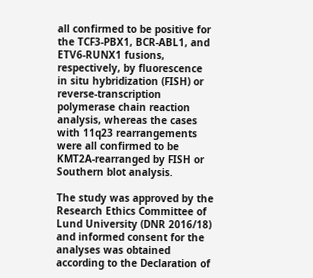all confirmed to be positive for the TCF3-PBX1, BCR-ABL1, and ETV6-RUNX1 fusions, respectively, by fluorescence in situ hybridization (FISH) or reverse-transcription polymerase chain reaction analysis, whereas the cases with 11q23 rearrangements were all confirmed to be KMT2A-rearranged by FISH or Southern blot analysis.

The study was approved by the Research Ethics Committee of Lund University (DNR 2016/18) and informed consent for the analyses was obtained according to the Declaration of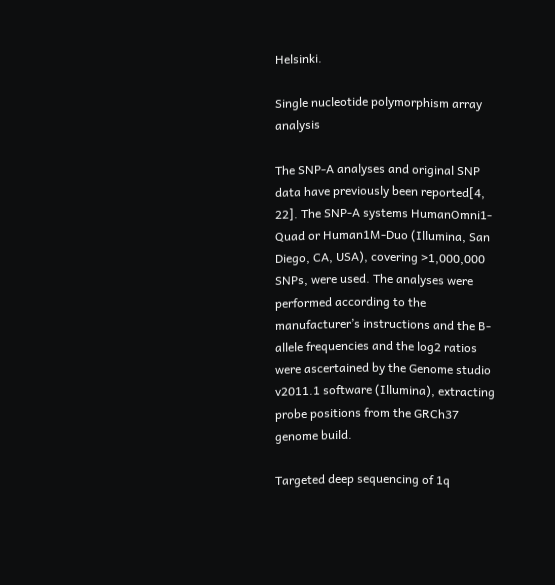Helsinki.

Single nucleotide polymorphism array analysis

The SNP-A analyses and original SNP data have previously been reported[4, 22]. The SNP-A systems HumanOmni1-Quad or Human1M-Duo (Illumina, San Diego, CA, USA), covering >1,000,000 SNPs, were used. The analyses were performed according to the manufacturer’s instructions and the B-allele frequencies and the log2 ratios were ascertained by the Genome studio v2011.1 software (Illumina), extracting probe positions from the GRCh37 genome build.

Targeted deep sequencing of 1q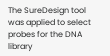The SureDesign tool was applied to select probes for the DNA library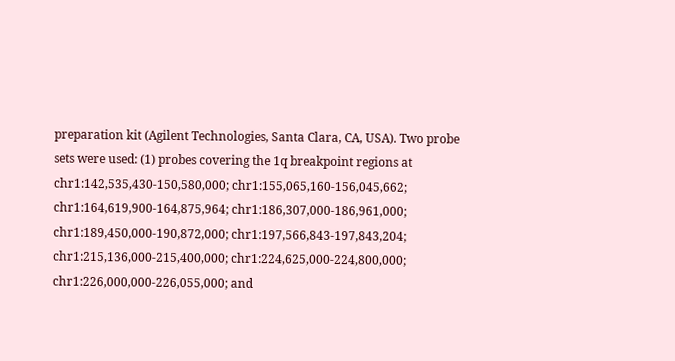preparation kit (Agilent Technologies, Santa Clara, CA, USA). Two probe sets were used: (1) probes covering the 1q breakpoint regions at chr1:142,535,430-150,580,000; chr1:155,065,160-156,045,662; chr1:164,619,900-164,875,964; chr1:186,307,000-186,961,000; chr1:189,450,000-190,872,000; chr1:197,566,843-197,843,204; chr1:215,136,000-215,400,000; chr1:224,625,000-224,800,000; chr1:226,000,000-226,055,000; and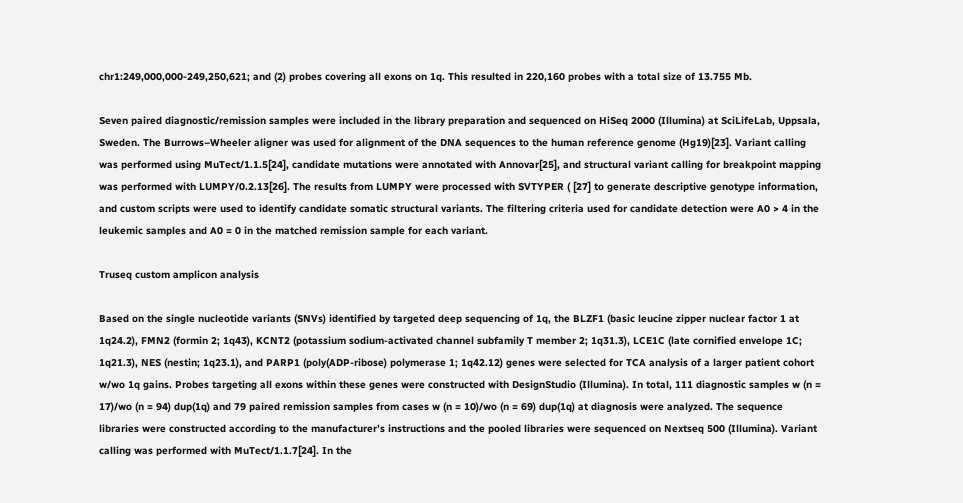chr1:249,000,000-249,250,621; and (2) probes covering all exons on 1q. This resulted in 220,160 probes with a total size of 13.755 Mb.

Seven paired diagnostic/remission samples were included in the library preparation and sequenced on HiSeq 2000 (Illumina) at SciLifeLab, Uppsala, Sweden. The Burrows–Wheeler aligner was used for alignment of the DNA sequences to the human reference genome (Hg19)[23]. Variant calling was performed using MuTect/1.1.5[24], candidate mutations were annotated with Annovar[25], and structural variant calling for breakpoint mapping was performed with LUMPY/0.2.13[26]. The results from LUMPY were processed with SVTYPER ( [27] to generate descriptive genotype information, and custom scripts were used to identify candidate somatic structural variants. The filtering criteria used for candidate detection were A0 > 4 in the leukemic samples and A0 = 0 in the matched remission sample for each variant.

Truseq custom amplicon analysis

Based on the single nucleotide variants (SNVs) identified by targeted deep sequencing of 1q, the BLZF1 (basic leucine zipper nuclear factor 1 at 1q24.2), FMN2 (formin 2; 1q43), KCNT2 (potassium sodium-activated channel subfamily T member 2; 1q31.3), LCE1C (late cornified envelope 1C; 1q21.3), NES (nestin; 1q23.1), and PARP1 (poly(ADP-ribose) polymerase 1; 1q42.12) genes were selected for TCA analysis of a larger patient cohort w/wo 1q gains. Probes targeting all exons within these genes were constructed with DesignStudio (Illumina). In total, 111 diagnostic samples w (n = 17)/wo (n = 94) dup(1q) and 79 paired remission samples from cases w (n = 10)/wo (n = 69) dup(1q) at diagnosis were analyzed. The sequence libraries were constructed according to the manufacturer’s instructions and the pooled libraries were sequenced on Nextseq 500 (Illumina). Variant calling was performed with MuTect/1.1.7[24]. In the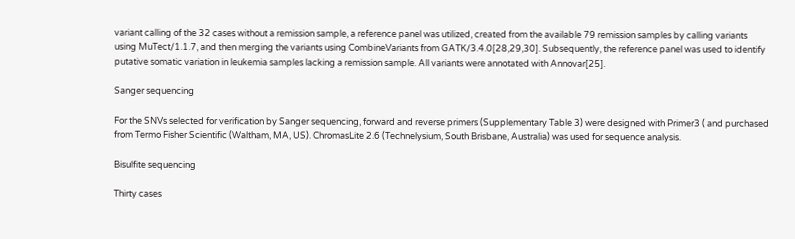variant calling of the 32 cases without a remission sample, a reference panel was utilized, created from the available 79 remission samples by calling variants using MuTect/1.1.7, and then merging the variants using CombineVariants from GATK/3.4.0[28,29,30]. Subsequently, the reference panel was used to identify putative somatic variation in leukemia samples lacking a remission sample. All variants were annotated with Annovar[25].

Sanger sequencing

For the SNVs selected for verification by Sanger sequencing, forward and reverse primers (Supplementary Table 3) were designed with Primer3 ( and purchased from Termo Fisher Scientific (Waltham, MA, US). ChromasLite 2.6 (Technelysium, South Brisbane, Australia) was used for sequence analysis.

Bisulfite sequencing

Thirty cases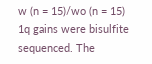w (n = 15)/wo (n = 15) 1q gains were bisulfite sequenced. The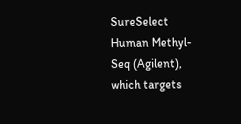SureSelect Human Methyl-Seq (Agilent), which targets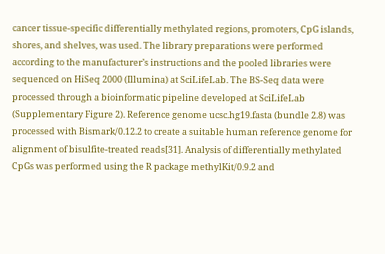cancer tissue-specific differentially methylated regions, promoters, CpG islands, shores, and shelves, was used. The library preparations were performed according to the manufacturer’s instructions and the pooled libraries were sequenced on HiSeq 2000 (Illumina) at SciLifeLab. The BS-Seq data were processed through a bioinformatic pipeline developed at SciLifeLab (Supplementary Figure 2). Reference genome ucsc.hg19.fasta (bundle 2.8) was processed with Bismark/0.12.2 to create a suitable human reference genome for alignment of bisulfite-treated reads[31]. Analysis of differentially methylated CpGs was performed using the R package methylKit/0.9.2 and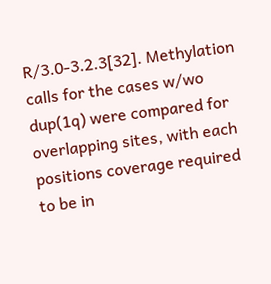R/3.0-3.2.3[32]. Methylation calls for the cases w/wo dup(1q) were compared for overlapping sites, with each positions coverage required to be in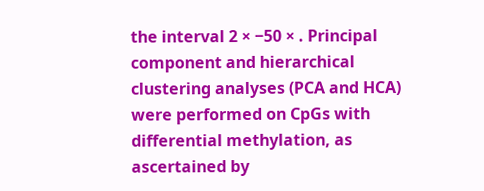the interval 2 × −50 × . Principal component and hierarchical clustering analyses (PCA and HCA) were performed on CpGs with differential methylation, as ascertained by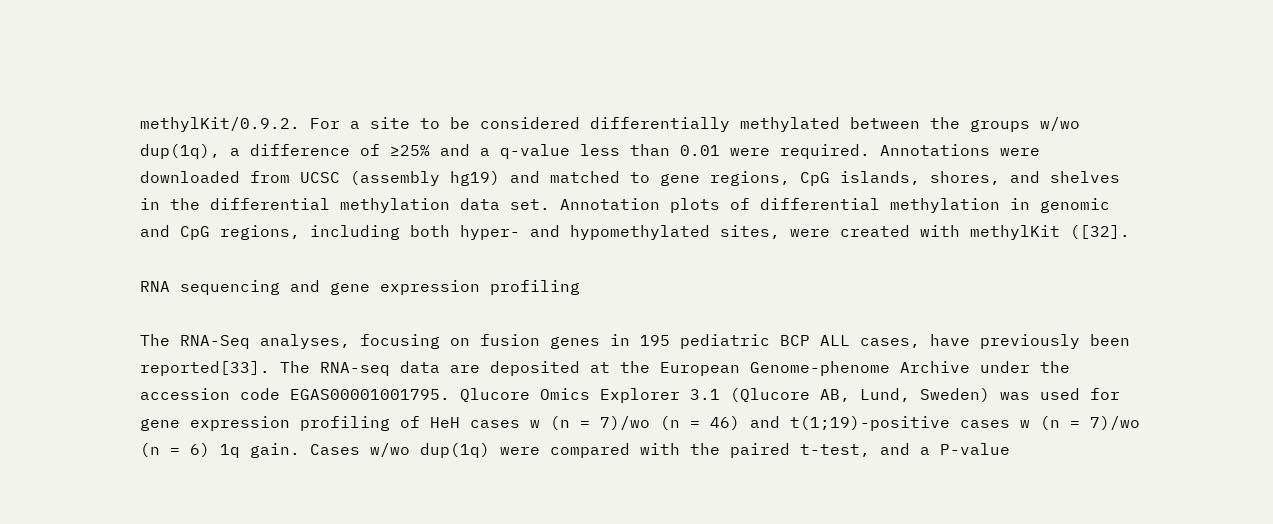methylKit/0.9.2. For a site to be considered differentially methylated between the groups w/wo dup(1q), a difference of ≥25% and a q-value less than 0.01 were required. Annotations were downloaded from UCSC (assembly hg19) and matched to gene regions, CpG islands, shores, and shelves in the differential methylation data set. Annotation plots of differential methylation in genomic and CpG regions, including both hyper- and hypomethylated sites, were created with methylKit ([32].

RNA sequencing and gene expression profiling

The RNA-Seq analyses, focusing on fusion genes in 195 pediatric BCP ALL cases, have previously been reported[33]. The RNA-seq data are deposited at the European Genome-phenome Archive under the accession code EGAS00001001795. Qlucore Omics Explorer 3.1 (Qlucore AB, Lund, Sweden) was used for gene expression profiling of HeH cases w (n = 7)/wo (n = 46) and t(1;19)-positive cases w (n = 7)/wo (n = 6) 1q gain. Cases w/wo dup(1q) were compared with the paired t-test, and a P-value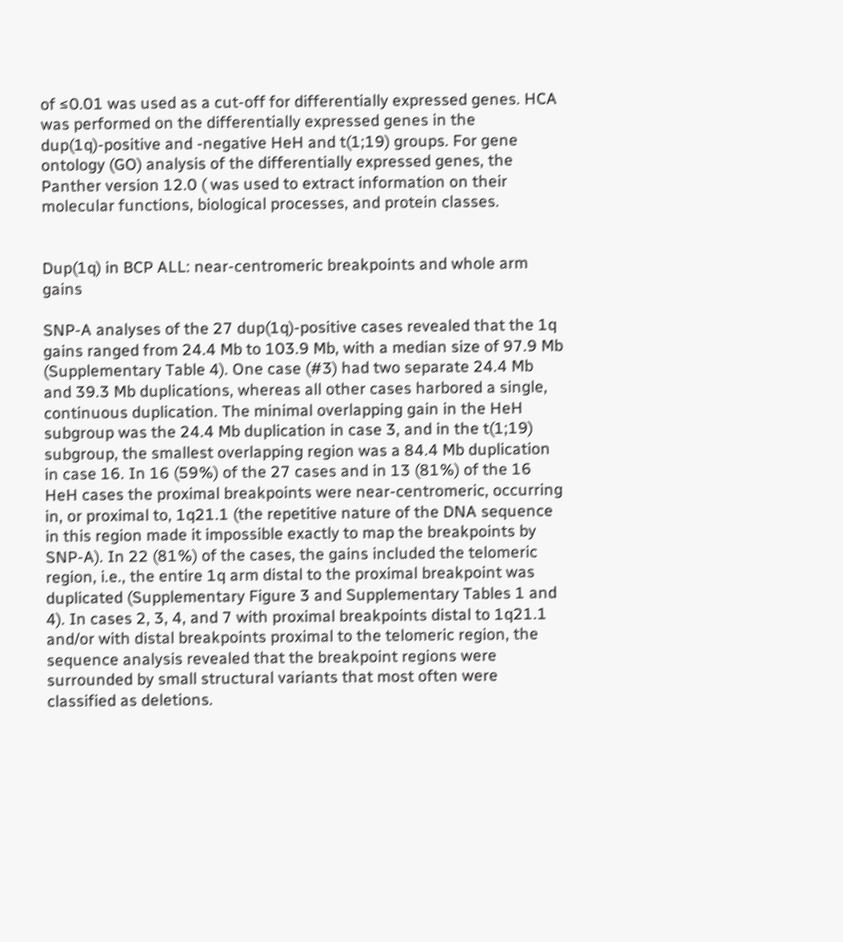of ≤0.01 was used as a cut-off for differentially expressed genes. HCA was performed on the differentially expressed genes in the dup(1q)-positive and -negative HeH and t(1;19) groups. For gene ontology (GO) analysis of the differentially expressed genes, the Panther version 12.0 ( was used to extract information on their molecular functions, biological processes, and protein classes.


Dup(1q) in BCP ALL: near-centromeric breakpoints and whole arm gains

SNP-A analyses of the 27 dup(1q)-positive cases revealed that the 1q gains ranged from 24.4 Mb to 103.9 Mb, with a median size of 97.9 Mb (Supplementary Table 4). One case (#3) had two separate 24.4 Mb and 39.3 Mb duplications, whereas all other cases harbored a single, continuous duplication. The minimal overlapping gain in the HeH subgroup was the 24.4 Mb duplication in case 3, and in the t(1;19) subgroup, the smallest overlapping region was a 84.4 Mb duplication in case 16. In 16 (59%) of the 27 cases and in 13 (81%) of the 16 HeH cases the proximal breakpoints were near-centromeric, occurring in, or proximal to, 1q21.1 (the repetitive nature of the DNA sequence in this region made it impossible exactly to map the breakpoints by SNP-A). In 22 (81%) of the cases, the gains included the telomeric region, i.e., the entire 1q arm distal to the proximal breakpoint was duplicated (Supplementary Figure 3 and Supplementary Tables 1 and 4). In cases 2, 3, 4, and 7 with proximal breakpoints distal to 1q21.1 and/or with distal breakpoints proximal to the telomeric region, the sequence analysis revealed that the breakpoint regions were surrounded by small structural variants that most often were classified as deletions.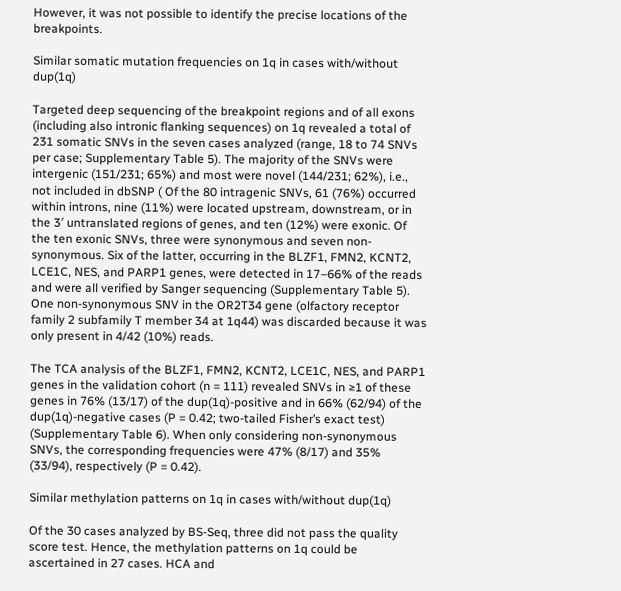However, it was not possible to identify the precise locations of the breakpoints.

Similar somatic mutation frequencies on 1q in cases with/without dup(1q)

Targeted deep sequencing of the breakpoint regions and of all exons (including also intronic flanking sequences) on 1q revealed a total of 231 somatic SNVs in the seven cases analyzed (range, 18 to 74 SNVs per case; Supplementary Table 5). The majority of the SNVs were intergenic (151/231; 65%) and most were novel (144/231; 62%), i.e., not included in dbSNP ( Of the 80 intragenic SNVs, 61 (76%) occurred within introns, nine (11%) were located upstream, downstream, or in the 3′ untranslated regions of genes, and ten (12%) were exonic. Of the ten exonic SNVs, three were synonymous and seven non-synonymous. Six of the latter, occurring in the BLZF1, FMN2, KCNT2, LCE1C, NES, and PARP1 genes, were detected in 17–66% of the reads and were all verified by Sanger sequencing (Supplementary Table 5). One non-synonymous SNV in the OR2T34 gene (olfactory receptor family 2 subfamily T member 34 at 1q44) was discarded because it was only present in 4/42 (10%) reads.

The TCA analysis of the BLZF1, FMN2, KCNT2, LCE1C, NES, and PARP1 genes in the validation cohort (n = 111) revealed SNVs in ≥1 of these genes in 76% (13/17) of the dup(1q)-positive and in 66% (62/94) of the dup(1q)-negative cases (P = 0.42; two-tailed Fisher’s exact test) (Supplementary Table 6). When only considering non-synonymous SNVs, the corresponding frequencies were 47% (8/17) and 35% (33/94), respectively (P = 0.42).

Similar methylation patterns on 1q in cases with/without dup(1q)

Of the 30 cases analyzed by BS-Seq, three did not pass the quality score test. Hence, the methylation patterns on 1q could be ascertained in 27 cases. HCA and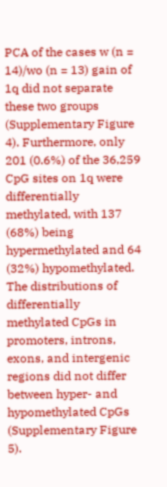PCA of the cases w (n = 14)/wo (n = 13) gain of 1q did not separate these two groups (Supplementary Figure 4). Furthermore, only 201 (0.6%) of the 36,259 CpG sites on 1q were differentially methylated, with 137 (68%) being hypermethylated and 64 (32%) hypomethylated. The distributions of differentially methylated CpGs in promoters, introns, exons, and intergenic regions did not differ between hyper- and hypomethylated CpGs (Supplementary Figure 5).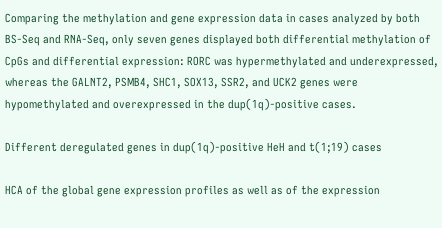Comparing the methylation and gene expression data in cases analyzed by both BS-Seq and RNA-Seq, only seven genes displayed both differential methylation of CpGs and differential expression: RORC was hypermethylated and underexpressed, whereas the GALNT2, PSMB4, SHC1, SOX13, SSR2, and UCK2 genes were hypomethylated and overexpressed in the dup(1q)-positive cases.

Different deregulated genes in dup(1q)-positive HeH and t(1;19) cases

HCA of the global gene expression profiles as well as of the expression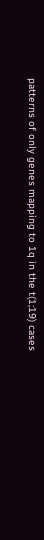patterns of only genes mapping to 1q in the t(1;19) cases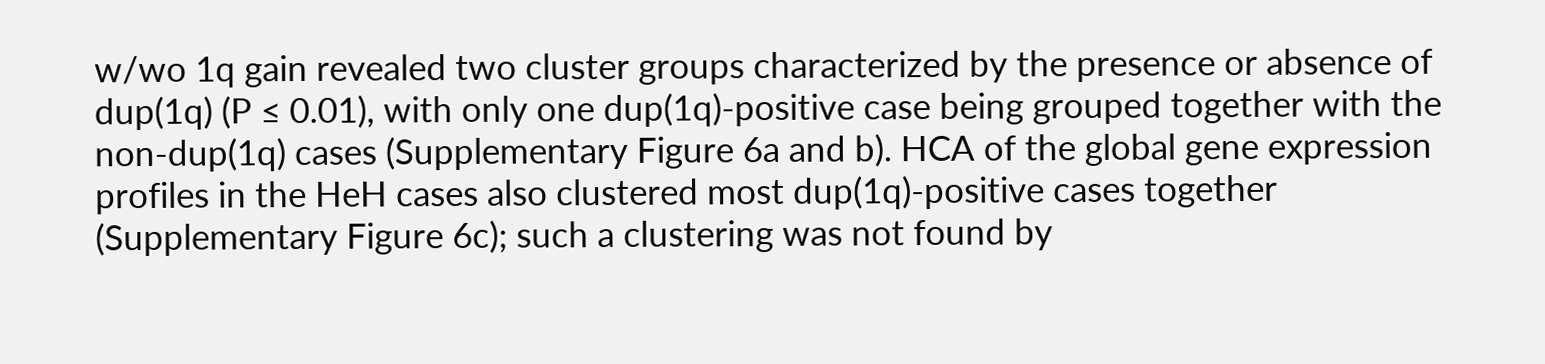w/wo 1q gain revealed two cluster groups characterized by the presence or absence of dup(1q) (P ≤ 0.01), with only one dup(1q)-positive case being grouped together with the non-dup(1q) cases (Supplementary Figure 6a and b). HCA of the global gene expression profiles in the HeH cases also clustered most dup(1q)-positive cases together (Supplementary Figure 6c); such a clustering was not found by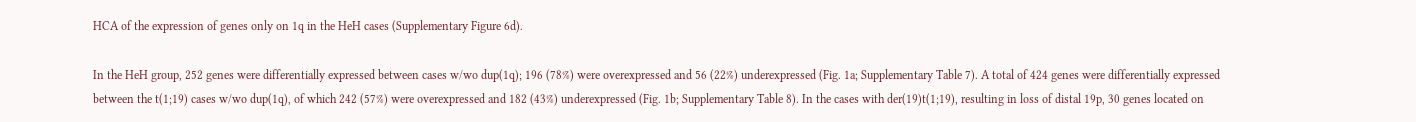HCA of the expression of genes only on 1q in the HeH cases (Supplementary Figure 6d).

In the HeH group, 252 genes were differentially expressed between cases w/wo dup(1q); 196 (78%) were overexpressed and 56 (22%) underexpressed (Fig. 1a; Supplementary Table 7). A total of 424 genes were differentially expressed between the t(1;19) cases w/wo dup(1q), of which 242 (57%) were overexpressed and 182 (43%) underexpressed (Fig. 1b; Supplementary Table 8). In the cases with der(19)t(1;19), resulting in loss of distal 19p, 30 genes located on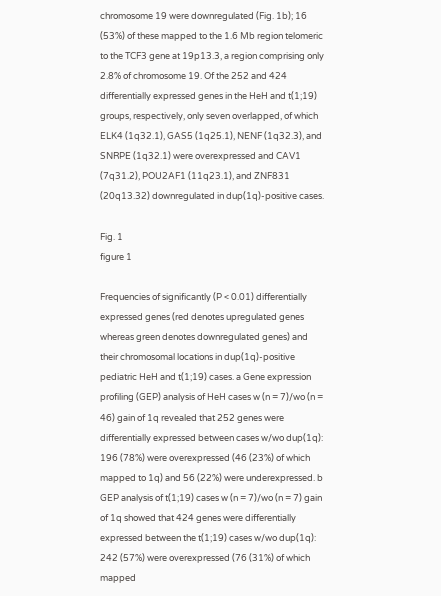chromosome 19 were downregulated (Fig. 1b); 16 (53%) of these mapped to the 1.6 Mb region telomeric to the TCF3 gene at 19p13.3, a region comprising only 2.8% of chromosome 19. Of the 252 and 424 differentially expressed genes in the HeH and t(1;19) groups, respectively, only seven overlapped, of which ELK4 (1q32.1), GAS5 (1q25.1), NENF (1q32.3), and SNRPE (1q32.1) were overexpressed and CAV1 (7q31.2), POU2AF1 (11q23.1), and ZNF831 (20q13.32) downregulated in dup(1q)-positive cases.

Fig. 1
figure 1

Frequencies of significantly (P < 0.01) differentially expressed genes (red denotes upregulated genes whereas green denotes downregulated genes) and their chromosomal locations in dup(1q)-positive pediatric HeH and t(1;19) cases. a Gene expression profiling (GEP) analysis of HeH cases w (n = 7)/wo (n = 46) gain of 1q revealed that 252 genes were differentially expressed between cases w/wo dup(1q): 196 (78%) were overexpressed (46 (23%) of which mapped to 1q) and 56 (22%) were underexpressed. b GEP analysis of t(1;19) cases w (n = 7)/wo (n = 7) gain of 1q showed that 424 genes were differentially expressed between the t(1;19) cases w/wo dup(1q): 242 (57%) were overexpressed (76 (31%) of which mapped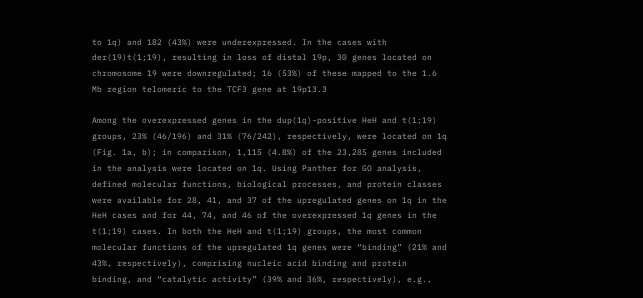to 1q) and 182 (43%) were underexpressed. In the cases with der(19)t(1;19), resulting in loss of distal 19p, 30 genes located on chromosome 19 were downregulated; 16 (53%) of these mapped to the 1.6 Mb region telomeric to the TCF3 gene at 19p13.3

Among the overexpressed genes in the dup(1q)-positive HeH and t(1;19) groups, 23% (46/196) and 31% (76/242), respectively, were located on 1q (Fig. 1a, b); in comparison, 1,115 (4.8%) of the 23,285 genes included in the analysis were located on 1q. Using Panther for GO analysis, defined molecular functions, biological processes, and protein classes were available for 28, 41, and 37 of the upregulated genes on 1q in the HeH cases and for 44, 74, and 46 of the overexpressed 1q genes in the t(1;19) cases. In both the HeH and t(1;19) groups, the most common molecular functions of the upregulated 1q genes were “binding” (21% and 43%, respectively), comprising nucleic acid binding and protein binding, and “catalytic activity” (39% and 36%, respectively), e.g.,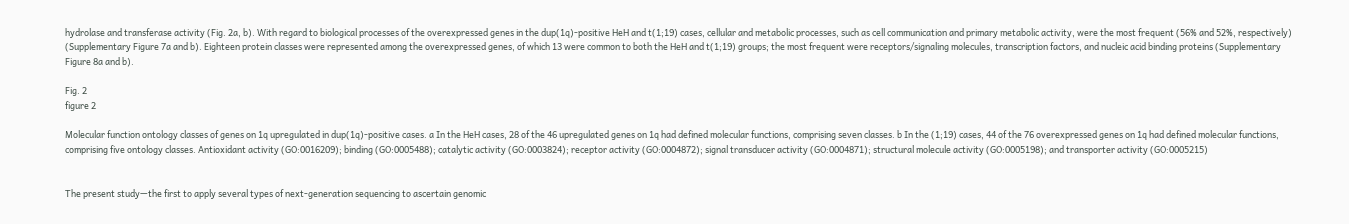hydrolase and transferase activity (Fig. 2a, b). With regard to biological processes of the overexpressed genes in the dup(1q)-positive HeH and t(1;19) cases, cellular and metabolic processes, such as cell communication and primary metabolic activity, were the most frequent (56% and 52%, respectively) (Supplementary Figure 7a and b). Eighteen protein classes were represented among the overexpressed genes, of which 13 were common to both the HeH and t(1;19) groups; the most frequent were receptors/signaling molecules, transcription factors, and nucleic acid binding proteins (Supplementary Figure 8a and b).

Fig. 2
figure 2

Molecular function ontology classes of genes on 1q upregulated in dup(1q)-positive cases. a In the HeH cases, 28 of the 46 upregulated genes on 1q had defined molecular functions, comprising seven classes. b In the (1;19) cases, 44 of the 76 overexpressed genes on 1q had defined molecular functions, comprising five ontology classes. Antioxidant activity (GO:0016209); binding (GO:0005488); catalytic activity (GO:0003824); receptor activity (GO:0004872); signal transducer activity (GO:0004871); structural molecule activity (GO:0005198); and transporter activity (GO:0005215)


The present study—the first to apply several types of next-generation sequencing to ascertain genomic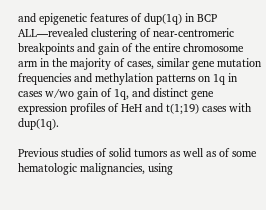and epigenetic features of dup(1q) in BCP ALL—revealed clustering of near-centromeric breakpoints and gain of the entire chromosome arm in the majority of cases, similar gene mutation frequencies and methylation patterns on 1q in cases w/wo gain of 1q, and distinct gene expression profiles of HeH and t(1;19) cases with dup(1q).

Previous studies of solid tumors as well as of some hematologic malignancies, using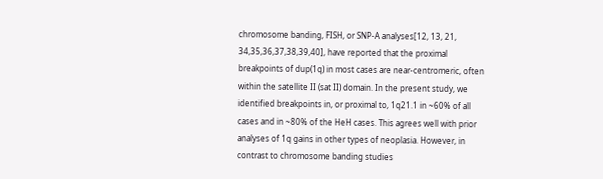chromosome banding, FISH, or SNP-A analyses[12, 13, 21, 34,35,36,37,38,39,40], have reported that the proximal breakpoints of dup(1q) in most cases are near-centromeric, often within the satellite II (sat II) domain. In the present study, we identified breakpoints in, or proximal to, 1q21.1 in ~60% of all cases and in ~80% of the HeH cases. This agrees well with prior analyses of 1q gains in other types of neoplasia. However, in contrast to chromosome banding studies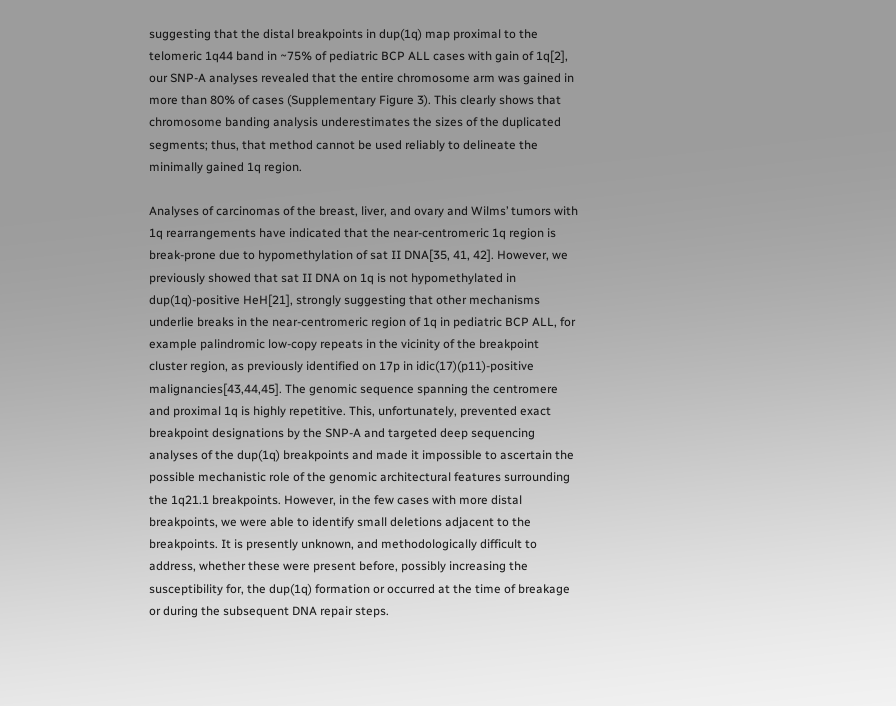suggesting that the distal breakpoints in dup(1q) map proximal to the telomeric 1q44 band in ~75% of pediatric BCP ALL cases with gain of 1q[2], our SNP-A analyses revealed that the entire chromosome arm was gained in more than 80% of cases (Supplementary Figure 3). This clearly shows that chromosome banding analysis underestimates the sizes of the duplicated segments; thus, that method cannot be used reliably to delineate the minimally gained 1q region.

Analyses of carcinomas of the breast, liver, and ovary and Wilms’ tumors with 1q rearrangements have indicated that the near-centromeric 1q region is break-prone due to hypomethylation of sat II DNA[35, 41, 42]. However, we previously showed that sat II DNA on 1q is not hypomethylated in dup(1q)-positive HeH[21], strongly suggesting that other mechanisms underlie breaks in the near-centromeric region of 1q in pediatric BCP ALL, for example palindromic low-copy repeats in the vicinity of the breakpoint cluster region, as previously identified on 17p in idic(17)(p11)-positive malignancies[43,44,45]. The genomic sequence spanning the centromere and proximal 1q is highly repetitive. This, unfortunately, prevented exact breakpoint designations by the SNP-A and targeted deep sequencing analyses of the dup(1q) breakpoints and made it impossible to ascertain the possible mechanistic role of the genomic architectural features surrounding the 1q21.1 breakpoints. However, in the few cases with more distal breakpoints, we were able to identify small deletions adjacent to the breakpoints. It is presently unknown, and methodologically difficult to address, whether these were present before, possibly increasing the susceptibility for, the dup(1q) formation or occurred at the time of breakage or during the subsequent DNA repair steps.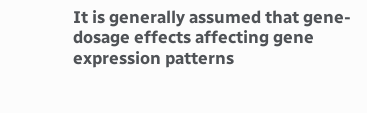It is generally assumed that gene-dosage effects affecting gene expression patterns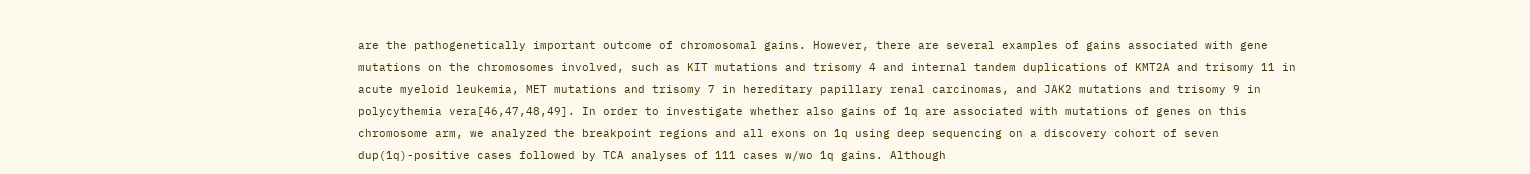are the pathogenetically important outcome of chromosomal gains. However, there are several examples of gains associated with gene mutations on the chromosomes involved, such as KIT mutations and trisomy 4 and internal tandem duplications of KMT2A and trisomy 11 in acute myeloid leukemia, MET mutations and trisomy 7 in hereditary papillary renal carcinomas, and JAK2 mutations and trisomy 9 in polycythemia vera[46,47,48,49]. In order to investigate whether also gains of 1q are associated with mutations of genes on this chromosome arm, we analyzed the breakpoint regions and all exons on 1q using deep sequencing on a discovery cohort of seven dup(1q)-positive cases followed by TCA analyses of 111 cases w/wo 1q gains. Although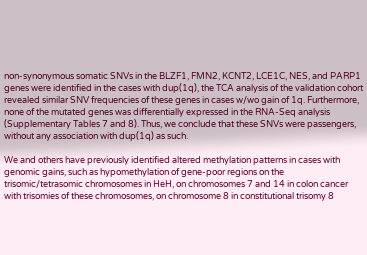non-synonymous somatic SNVs in the BLZF1, FMN2, KCNT2, LCE1C, NES, and PARP1 genes were identified in the cases with dup(1q), the TCA analysis of the validation cohort revealed similar SNV frequencies of these genes in cases w/wo gain of 1q. Furthermore, none of the mutated genes was differentially expressed in the RNA-Seq analysis (Supplementary Tables 7 and 8). Thus, we conclude that these SNVs were passengers, without any association with dup(1q) as such.

We and others have previously identified altered methylation patterns in cases with genomic gains, such as hypomethylation of gene-poor regions on the trisomic/tetrasomic chromosomes in HeH, on chromosomes 7 and 14 in colon cancer with trisomies of these chromosomes, on chromosome 8 in constitutional trisomy 8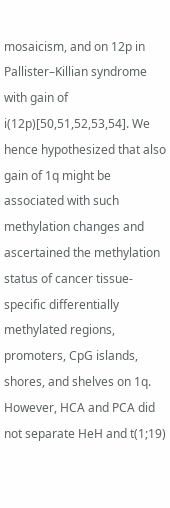mosaicism, and on 12p in Pallister–Killian syndrome with gain of i(12p)[50,51,52,53,54]. We hence hypothesized that also gain of 1q might be associated with such methylation changes and ascertained the methylation status of cancer tissue-specific differentially methylated regions, promoters, CpG islands, shores, and shelves on 1q. However, HCA and PCA did not separate HeH and t(1;19)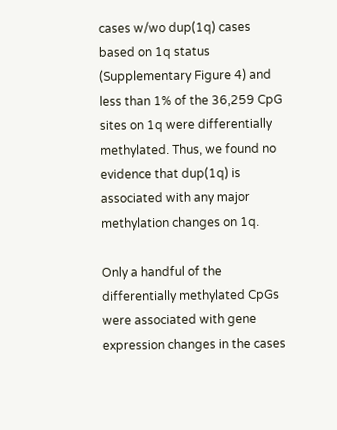cases w/wo dup(1q) cases based on 1q status (Supplementary Figure 4) and less than 1% of the 36,259 CpG sites on 1q were differentially methylated. Thus, we found no evidence that dup(1q) is associated with any major methylation changes on 1q.

Only a handful of the differentially methylated CpGs were associated with gene expression changes in the cases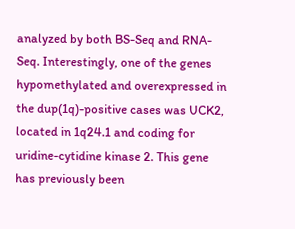analyzed by both BS-Seq and RNA-Seq. Interestingly, one of the genes hypomethylated and overexpressed in the dup(1q)-positive cases was UCK2, located in 1q24.1 and coding for uridine-cytidine kinase 2. This gene has previously been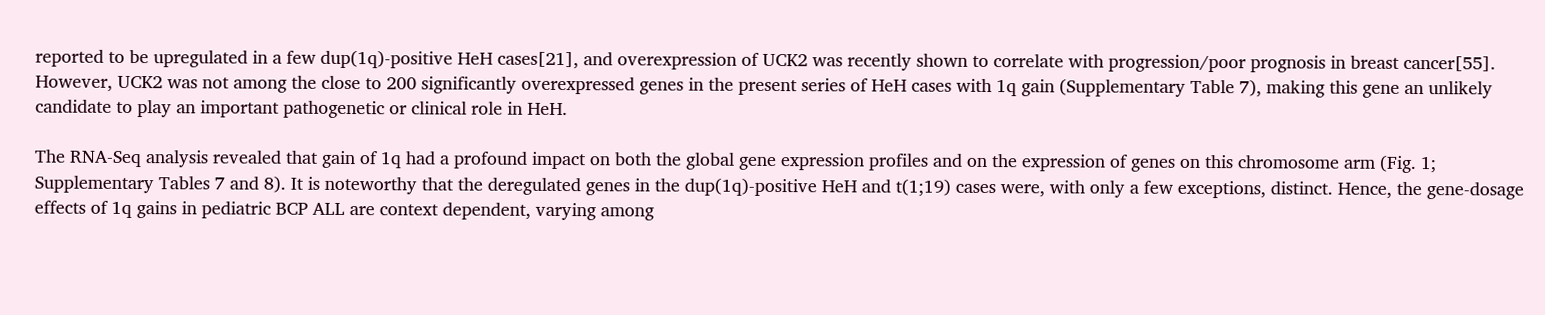reported to be upregulated in a few dup(1q)-positive HeH cases[21], and overexpression of UCK2 was recently shown to correlate with progression/poor prognosis in breast cancer[55]. However, UCK2 was not among the close to 200 significantly overexpressed genes in the present series of HeH cases with 1q gain (Supplementary Table 7), making this gene an unlikely candidate to play an important pathogenetic or clinical role in HeH.

The RNA-Seq analysis revealed that gain of 1q had a profound impact on both the global gene expression profiles and on the expression of genes on this chromosome arm (Fig. 1; Supplementary Tables 7 and 8). It is noteworthy that the deregulated genes in the dup(1q)-positive HeH and t(1;19) cases were, with only a few exceptions, distinct. Hence, the gene-dosage effects of 1q gains in pediatric BCP ALL are context dependent, varying among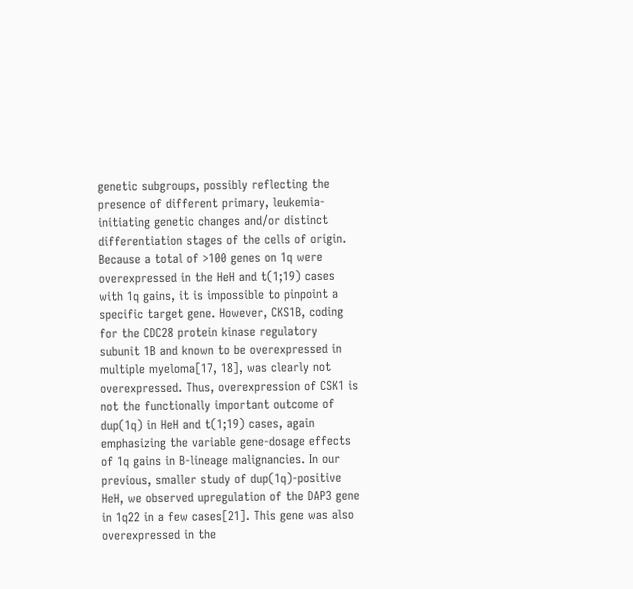genetic subgroups, possibly reflecting the presence of different primary, leukemia-initiating genetic changes and/or distinct differentiation stages of the cells of origin. Because a total of >100 genes on 1q were overexpressed in the HeH and t(1;19) cases with 1q gains, it is impossible to pinpoint a specific target gene. However, CKS1B, coding for the CDC28 protein kinase regulatory subunit 1B and known to be overexpressed in multiple myeloma[17, 18], was clearly not overexpressed. Thus, overexpression of CSK1 is not the functionally important outcome of dup(1q) in HeH and t(1;19) cases, again emphasizing the variable gene-dosage effects of 1q gains in B-lineage malignancies. In our previous, smaller study of dup(1q)-positive HeH, we observed upregulation of the DAP3 gene in 1q22 in a few cases[21]. This gene was also overexpressed in the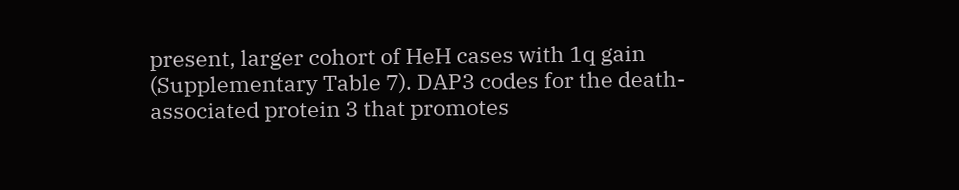present, larger cohort of HeH cases with 1q gain (Supplementary Table 7). DAP3 codes for the death-associated protein 3 that promotes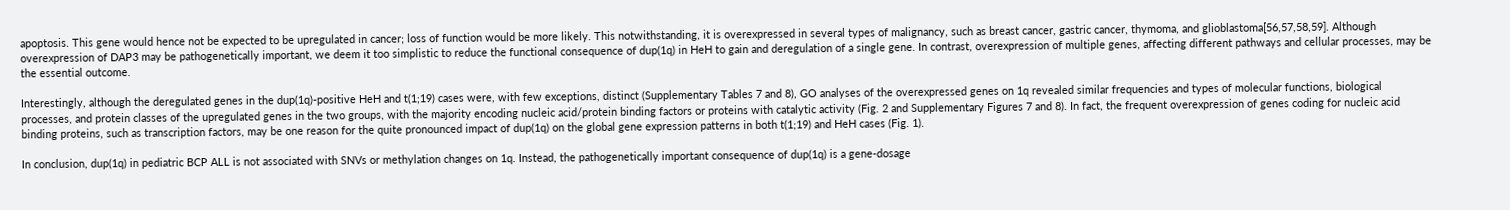apoptosis. This gene would hence not be expected to be upregulated in cancer; loss of function would be more likely. This notwithstanding, it is overexpressed in several types of malignancy, such as breast cancer, gastric cancer, thymoma, and glioblastoma[56,57,58,59]. Although overexpression of DAP3 may be pathogenetically important, we deem it too simplistic to reduce the functional consequence of dup(1q) in HeH to gain and deregulation of a single gene. In contrast, overexpression of multiple genes, affecting different pathways and cellular processes, may be the essential outcome.

Interestingly, although the deregulated genes in the dup(1q)-positive HeH and t(1;19) cases were, with few exceptions, distinct (Supplementary Tables 7 and 8), GO analyses of the overexpressed genes on 1q revealed similar frequencies and types of molecular functions, biological processes, and protein classes of the upregulated genes in the two groups, with the majority encoding nucleic acid/protein binding factors or proteins with catalytic activity (Fig. 2 and Supplementary Figures 7 and 8). In fact, the frequent overexpression of genes coding for nucleic acid binding proteins, such as transcription factors, may be one reason for the quite pronounced impact of dup(1q) on the global gene expression patterns in both t(1;19) and HeH cases (Fig. 1).

In conclusion, dup(1q) in pediatric BCP ALL is not associated with SNVs or methylation changes on 1q. Instead, the pathogenetically important consequence of dup(1q) is a gene-dosage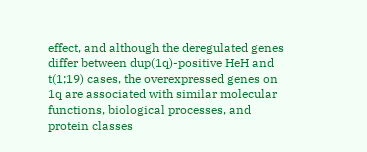effect, and although the deregulated genes differ between dup(1q)-positive HeH and t(1;19) cases, the overexpressed genes on 1q are associated with similar molecular functions, biological processes, and protein classes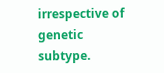irrespective of genetic subtype.